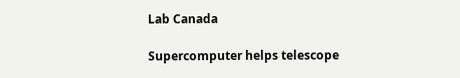Lab Canada

Supercomputer helps telescope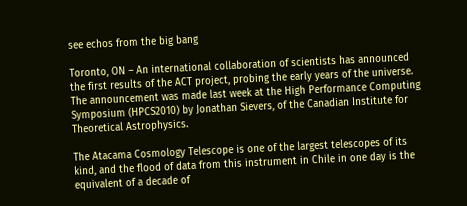see echos from the big bang

Toronto, ON – An international collaboration of scientists has announced the first results of the ACT project, probing the early years of the universe. The announcement was made last week at the High Performance Computing Symposium (HPCS2010) by Jonathan Sievers, of the Canadian Institute for Theoretical Astrophysics.

The Atacama Cosmology Telescope is one of the largest telescopes of its kind, and the flood of data from this instrument in Chile in one day is the equivalent of a decade of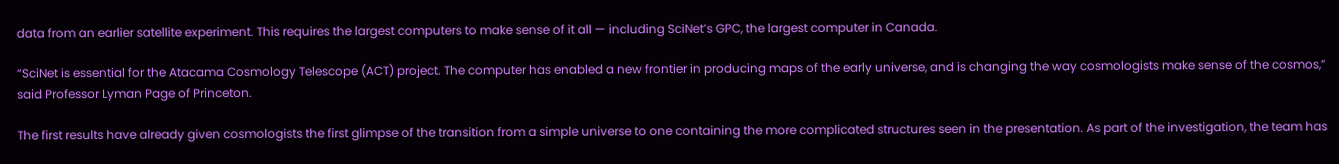data from an earlier satellite experiment. This requires the largest computers to make sense of it all — including SciNet’s GPC, the largest computer in Canada.

“SciNet is essential for the Atacama Cosmology Telescope (ACT) project. The computer has enabled a new frontier in producing maps of the early universe, and is changing the way cosmologists make sense of the cosmos,” said Professor Lyman Page of Princeton.

The first results have already given cosmologists the first glimpse of the transition from a simple universe to one containing the more complicated structures seen in the presentation. As part of the investigation, the team has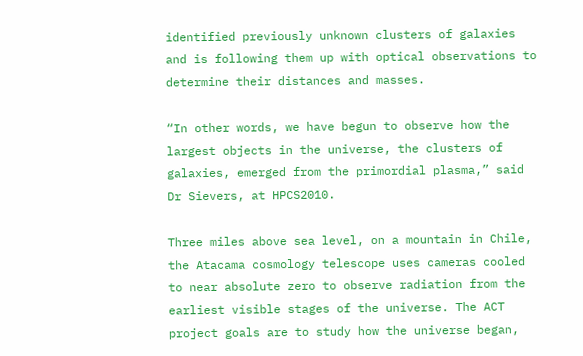identified previously unknown clusters of galaxies and is following them up with optical observations to determine their distances and masses.

“In other words, we have begun to observe how the largest objects in the universe, the clusters of galaxies, emerged from the primordial plasma,” said Dr Sievers, at HPCS2010.

Three miles above sea level, on a mountain in Chile, the Atacama cosmology telescope uses cameras cooled to near absolute zero to observe radiation from the earliest visible stages of the universe. The ACT project goals are to study how the universe began,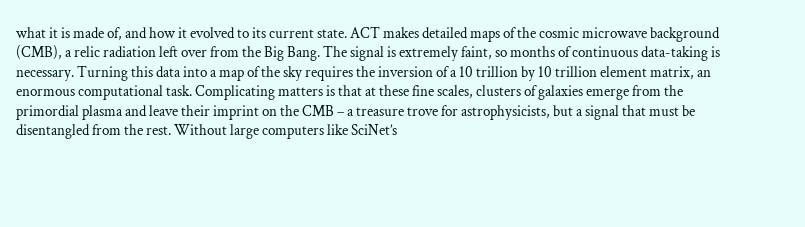what it is made of, and how it evolved to its current state. ACT makes detailed maps of the cosmic microwave background (CMB), a relic radiation left over from the Big Bang. The signal is extremely faint, so months of continuous data-taking is necessary. Turning this data into a map of the sky requires the inversion of a 10 trillion by 10 trillion element matrix, an enormous computational task. Complicating matters is that at these fine scales, clusters of galaxies emerge from the primordial plasma and leave their imprint on the CMB – a treasure trove for astrophysicists, but a signal that must be disentangled from the rest. Without large computers like SciNet’s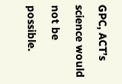GPC, ACT’s science would not be possible.